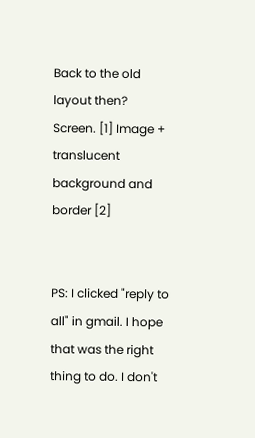Back to the old layout then? Screen. [1] Image + translucent background and border [2]


PS: I clicked "reply to all" in gmail. I hope that was the right thing to do. I don't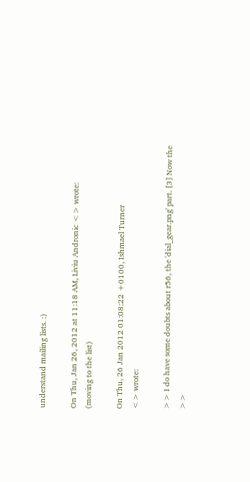understand mailing lists. :)

On Thu, Jan 26, 2012 at 11:18 AM, Liviu Andronic <> wrote:
(moving to the list)

On Thu, 26 Jan 2012 01:08:22 +0100, Ishmael Turner
<> wrote:

>> I do have some doubts about r56, the 'dial_gear.png' part. [3] Now the
>>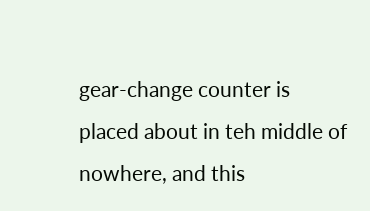gear-change counter is placed about in teh middle of nowhere, and this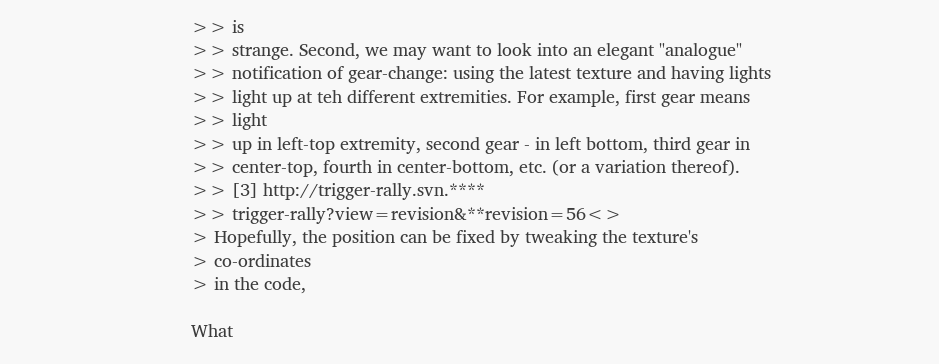>> is
>> strange. Second, we may want to look into an elegant "analogue"
>> notification of gear-change: using the latest texture and having lights
>> light up at teh different extremities. For example, first gear means
>> light
>> up in left-top extremity, second gear - in left bottom, third gear in
>> center-top, fourth in center-bottom, etc. (or a variation thereof).
>> [3] http://trigger-rally.svn.****
>> trigger-rally?view=revision&**revision=56<>
> Hopefully, the position can be fixed by tweaking the texture's
> co-ordinates
> in the code,

What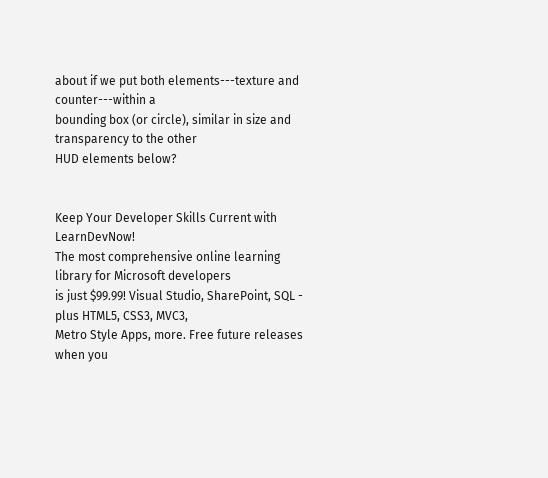about if we put both elements---texture and counter---within a
bounding box (or circle), similar in size and transparency to the other
HUD elements below?


Keep Your Developer Skills Current with LearnDevNow!
The most comprehensive online learning library for Microsoft developers
is just $99.99! Visual Studio, SharePoint, SQL - plus HTML5, CSS3, MVC3,
Metro Style Apps, more. Free future releases when you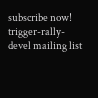subscribe now!
trigger-rally-devel mailing list